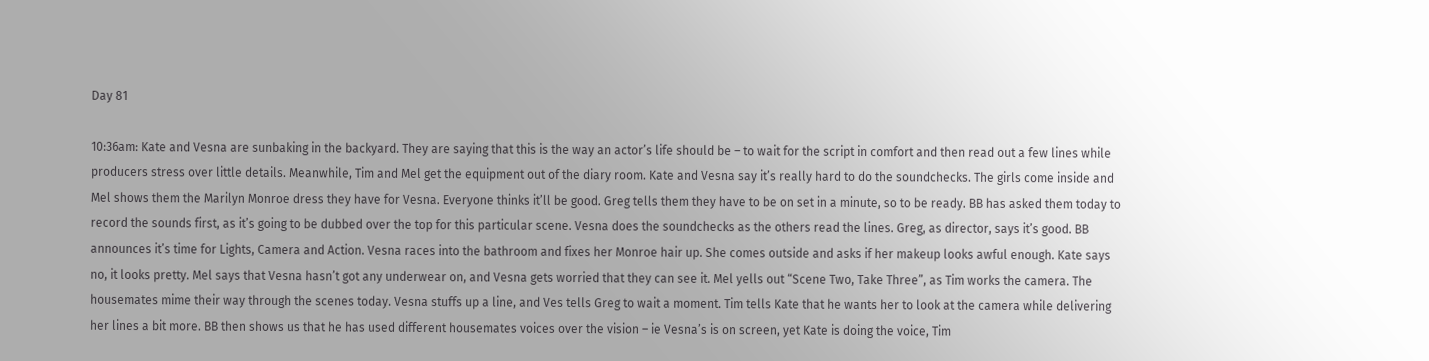Day 81

10:36am: Kate and Vesna are sunbaking in the backyard. They are saying that this is the way an actor’s life should be – to wait for the script in comfort and then read out a few lines while producers stress over little details. Meanwhile, Tim and Mel get the equipment out of the diary room. Kate and Vesna say it’s really hard to do the soundchecks. The girls come inside and Mel shows them the Marilyn Monroe dress they have for Vesna. Everyone thinks it’ll be good. Greg tells them they have to be on set in a minute, so to be ready. BB has asked them today to record the sounds first, as it’s going to be dubbed over the top for this particular scene. Vesna does the soundchecks as the others read the lines. Greg, as director, says it’s good. BB announces it’s time for Lights, Camera and Action. Vesna races into the bathroom and fixes her Monroe hair up. She comes outside and asks if her makeup looks awful enough. Kate says no, it looks pretty. Mel says that Vesna hasn’t got any underwear on, and Vesna gets worried that they can see it. Mel yells out “Scene Two, Take Three”, as Tim works the camera. The housemates mime their way through the scenes today. Vesna stuffs up a line, and Ves tells Greg to wait a moment. Tim tells Kate that he wants her to look at the camera while delivering her lines a bit more. BB then shows us that he has used different housemates voices over the vision – ie Vesna’s is on screen, yet Kate is doing the voice, Tim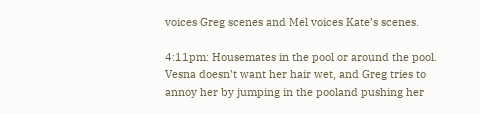voices Greg scenes and Mel voices Kate’s scenes.

4:11pm: Housemates in the pool or around the pool. Vesna doesn’t want her hair wet, and Greg tries to annoy her by jumping in the pooland pushing her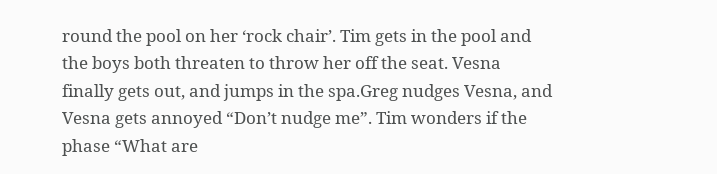round the pool on her ‘rock chair’. Tim gets in the pool and the boys both threaten to throw her off the seat. Vesna finally gets out, and jumps in the spa.Greg nudges Vesna, and Vesna gets annoyed “Don’t nudge me”. Tim wonders if the phase “What are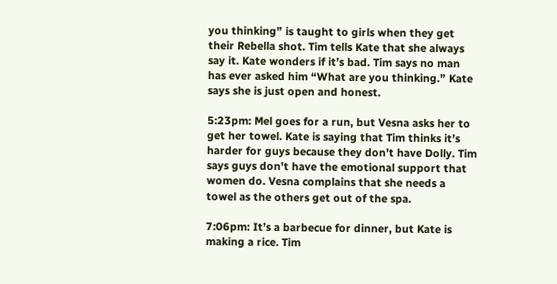you thinking” is taught to girls when they get their Rebella shot. Tim tells Kate that she always say it. Kate wonders if it’s bad. Tim says no man has ever asked him “What are you thinking.” Kate says she is just open and honest.

5:23pm: Mel goes for a run, but Vesna asks her to get her towel. Kate is saying that Tim thinks it’s harder for guys because they don’t have Dolly. Tim says guys don’t have the emotional support that women do. Vesna complains that she needs a towel as the others get out of the spa.

7:06pm: It’s a barbecue for dinner, but Kate is making a rice. Tim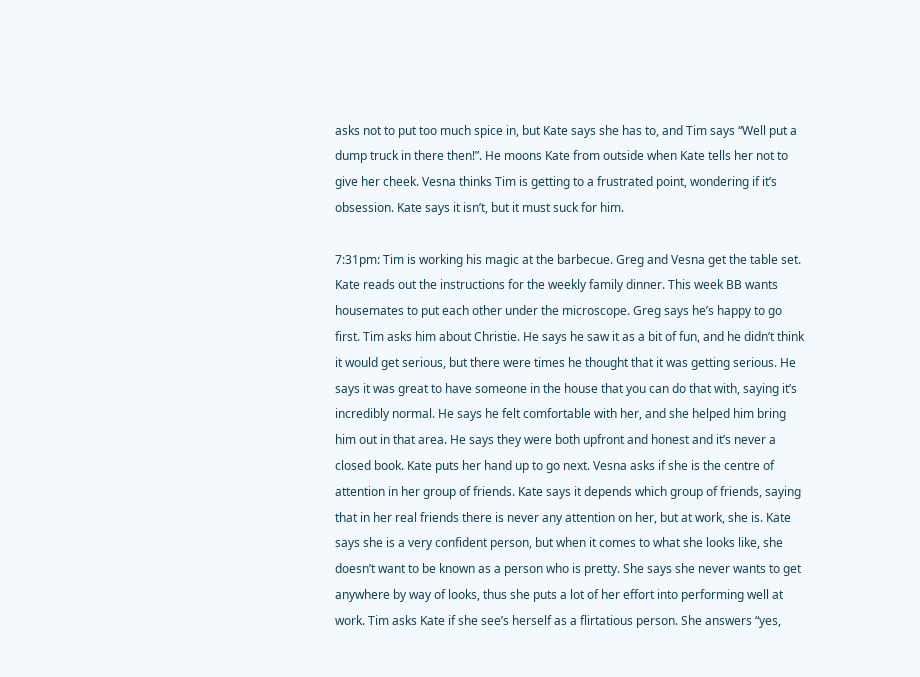asks not to put too much spice in, but Kate says she has to, and Tim says “Well put a dump truck in there then!”. He moons Kate from outside when Kate tells her not to give her cheek. Vesna thinks Tim is getting to a frustrated point, wondering if it’s obsession. Kate says it isn’t, but it must suck for him.

7:31pm: Tim is working his magic at the barbecue. Greg and Vesna get the table set. Kate reads out the instructions for the weekly family dinner. This week BB wants housemates to put each other under the microscope. Greg says he’s happy to go first. Tim asks him about Christie. He says he saw it as a bit of fun, and he didn’t think it would get serious, but there were times he thought that it was getting serious. He says it was great to have someone in the house that you can do that with, saying it’s incredibly normal. He says he felt comfortable with her, and she helped him bring him out in that area. He says they were both upfront and honest and it’s never a closed book. Kate puts her hand up to go next. Vesna asks if she is the centre of attention in her group of friends. Kate says it depends which group of friends, saying that in her real friends there is never any attention on her, but at work, she is. Kate says she is a very confident person, but when it comes to what she looks like, she doesn’t want to be known as a person who is pretty. She says she never wants to get anywhere by way of looks, thus she puts a lot of her effort into performing well at work. Tim asks Kate if she see’s herself as a flirtatious person. She answers “yes,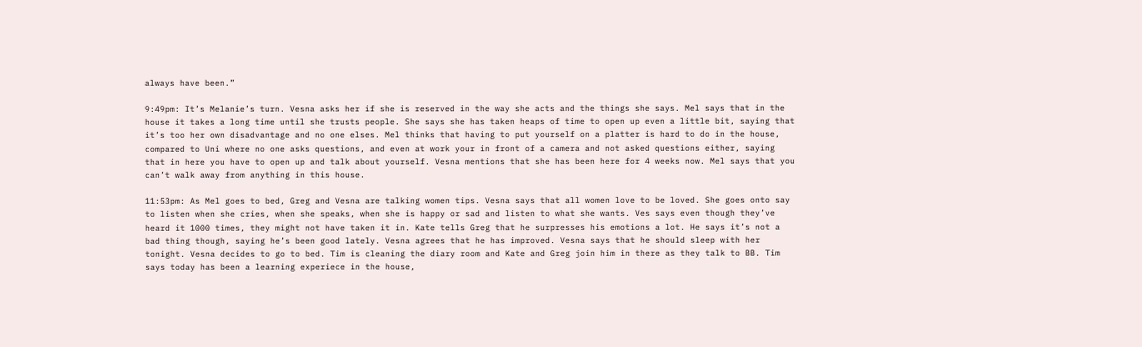always have been.”

9:49pm: It’s Melanie’s turn. Vesna asks her if she is reserved in the way she acts and the things she says. Mel says that in the house it takes a long time until she trusts people. She says she has taken heaps of time to open up even a little bit, saying that it’s too her own disadvantage and no one elses. Mel thinks that having to put yourself on a platter is hard to do in the house, compared to Uni where no one asks questions, and even at work your in front of a camera and not asked questions either, saying that in here you have to open up and talk about yourself. Vesna mentions that she has been here for 4 weeks now. Mel says that you can’t walk away from anything in this house.

11:53pm: As Mel goes to bed, Greg and Vesna are talking women tips. Vesna says that all women love to be loved. She goes onto say to listen when she cries, when she speaks, when she is happy or sad and listen to what she wants. Ves says even though they’ve heard it 1000 times, they might not have taken it in. Kate tells Greg that he surpresses his emotions a lot. He says it’s not a bad thing though, saying he’s been good lately. Vesna agrees that he has improved. Vesna says that he should sleep with her tonight. Vesna decides to go to bed. Tim is cleaning the diary room and Kate and Greg join him in there as they talk to BB. Tim says today has been a learning experiece in the house,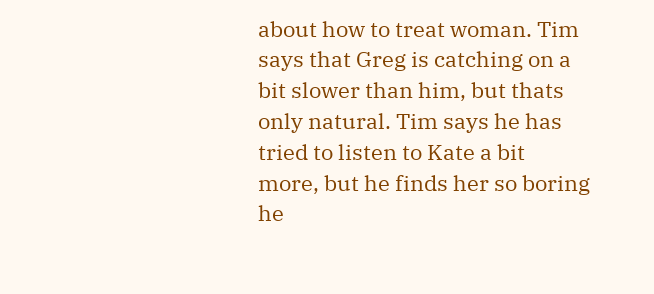about how to treat woman. Tim says that Greg is catching on a bit slower than him, but thats only natural. Tim says he has tried to listen to Kate a bit more, but he finds her so boring he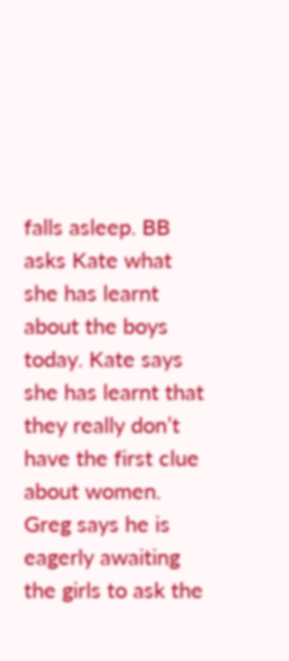falls asleep. BB asks Kate what she has learnt about the boys today. Kate says she has learnt that they really don’t have the first clue about women. Greg says he is eagerly awaiting the girls to ask the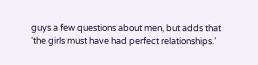guys a few questions about men, but adds that ‘the girls must have had perfect relationships.’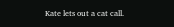Kate lets out a cat call.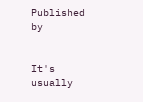Published by


It's usually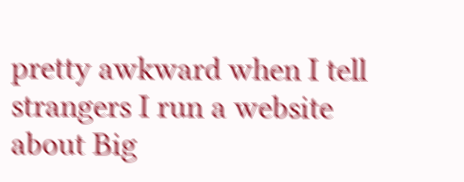pretty awkward when I tell strangers I run a website about Big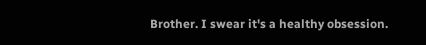Brother. I swear it's a healthy obsession.